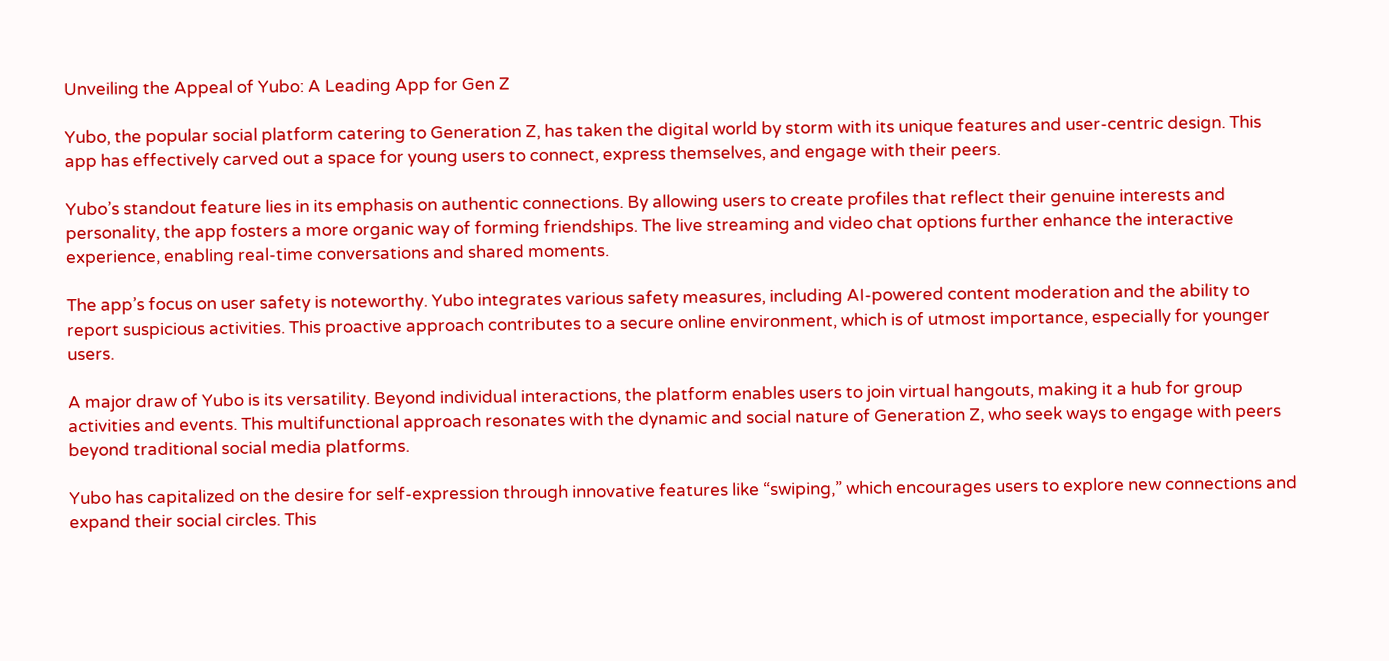Unveiling the Appeal of Yubo: A Leading App for Gen Z

Yubo, the popular social platform catering to Generation Z, has taken the digital world by storm with its unique features and user-centric design. This app has effectively carved out a space for young users to connect, express themselves, and engage with their peers.

Yubo’s standout feature lies in its emphasis on authentic connections. By allowing users to create profiles that reflect their genuine interests and personality, the app fosters a more organic way of forming friendships. The live streaming and video chat options further enhance the interactive experience, enabling real-time conversations and shared moments.

The app’s focus on user safety is noteworthy. Yubo integrates various safety measures, including AI-powered content moderation and the ability to report suspicious activities. This proactive approach contributes to a secure online environment, which is of utmost importance, especially for younger users.

A major draw of Yubo is its versatility. Beyond individual interactions, the platform enables users to join virtual hangouts, making it a hub for group activities and events. This multifunctional approach resonates with the dynamic and social nature of Generation Z, who seek ways to engage with peers beyond traditional social media platforms.

Yubo has capitalized on the desire for self-expression through innovative features like “swiping,” which encourages users to explore new connections and expand their social circles. This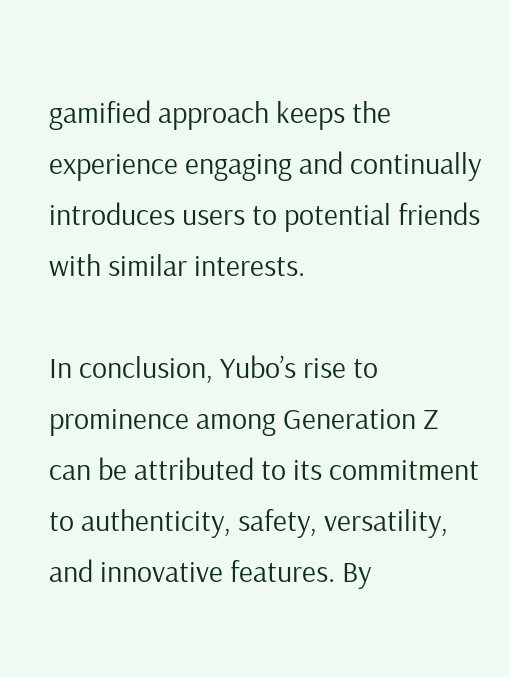gamified approach keeps the experience engaging and continually introduces users to potential friends with similar interests.

In conclusion, Yubo’s rise to prominence among Generation Z can be attributed to its commitment to authenticity, safety, versatility, and innovative features. By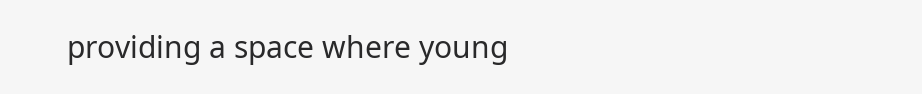providing a space where young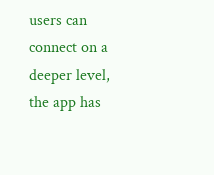users can connect on a deeper level, the app has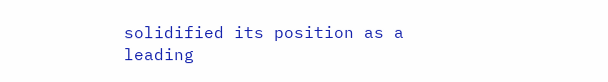solidified its position as a leading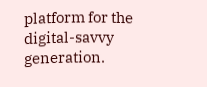platform for the digital-savvy generation.